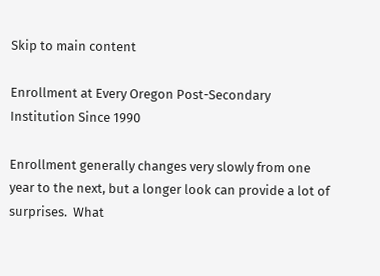Skip to main content

Enrollment at Every Oregon Post-Secondary Institution Since 1990

Enrollment generally changes very slowly from one year to the next, but a longer look can provide a lot of surprises.  What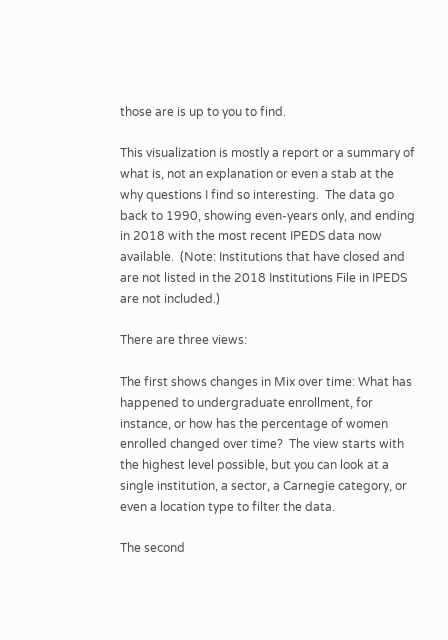those are is up to you to find.

This visualization is mostly a report or a summary of what is, not an explanation or even a stab at the why questions I find so interesting.  The data go back to 1990, showing even-years only, and ending in 2018 with the most recent IPEDS data now available.  (Note: Institutions that have closed and are not listed in the 2018 Institutions File in IPEDS are not included.)

There are three views:

The first shows changes in Mix over time: What has happened to undergraduate enrollment, for instance, or how has the percentage of women enrolled changed over time?  The view starts with the highest level possible, but you can look at a single institution, a sector, a Carnegie category, or even a location type to filter the data.

The second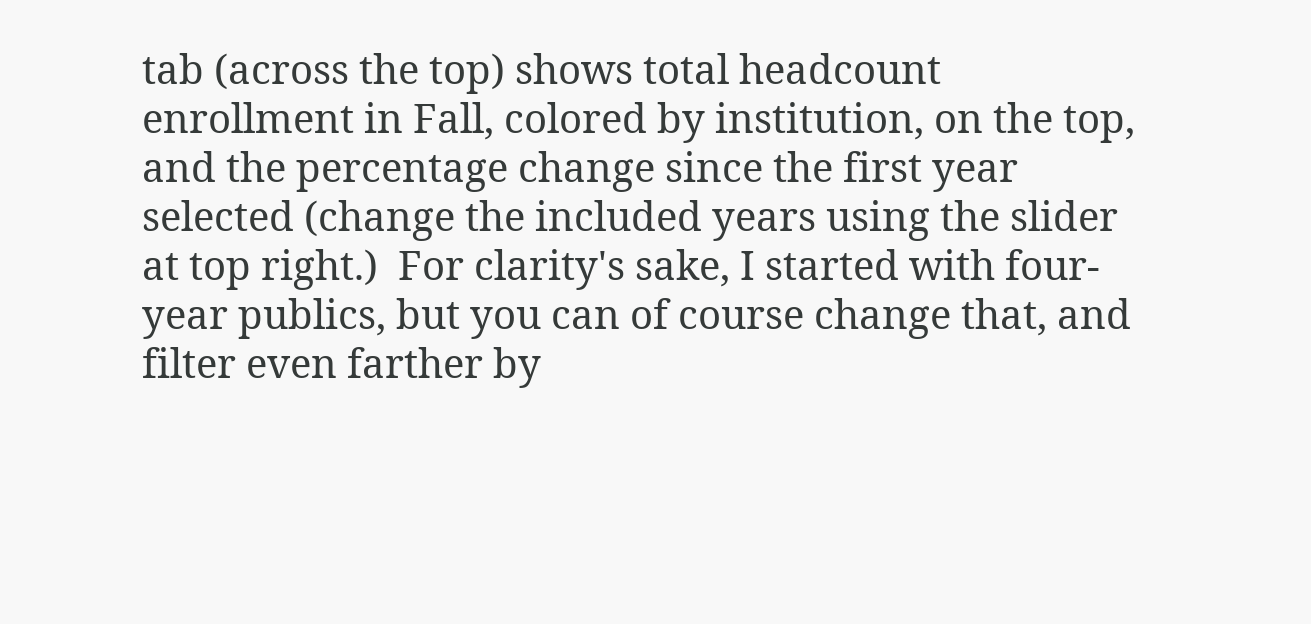tab (across the top) shows total headcount enrollment in Fall, colored by institution, on the top, and the percentage change since the first year selected (change the included years using the slider at top right.)  For clarity's sake, I started with four-year publics, but you can of course change that, and filter even farther by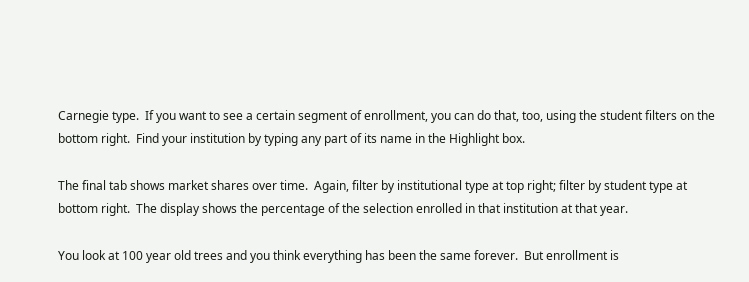Carnegie type.  If you want to see a certain segment of enrollment, you can do that, too, using the student filters on the bottom right.  Find your institution by typing any part of its name in the Highlight box.

The final tab shows market shares over time.  Again, filter by institutional type at top right; filter by student type at bottom right.  The display shows the percentage of the selection enrolled in that institution at that year.

You look at 100 year old trees and you think everything has been the same forever.  But enrollment is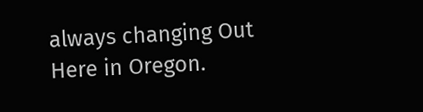always changing Out Here in Oregon.